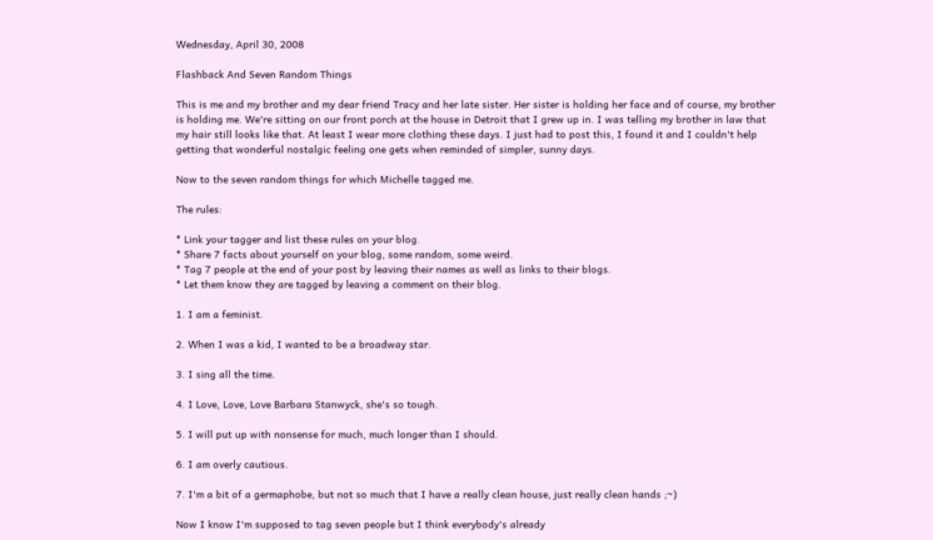Wednesday, April 30, 2008

Flashback And Seven Random Things

This is me and my brother and my dear friend Tracy and her late sister. Her sister is holding her face and of course, my brother is holding me. We're sitting on our front porch at the house in Detroit that I grew up in. I was telling my brother in law that my hair still looks like that. At least I wear more clothing these days. I just had to post this, I found it and I couldn't help getting that wonderful nostalgic feeling one gets when reminded of simpler, sunny days.

Now to the seven random things for which Michelle tagged me.

The rules:

* Link your tagger and list these rules on your blog.
* Share 7 facts about yourself on your blog, some random, some weird.
* Tag 7 people at the end of your post by leaving their names as well as links to their blogs.
* Let them know they are tagged by leaving a comment on their blog.

1. I am a feminist.

2. When I was a kid, I wanted to be a broadway star.

3. I sing all the time.

4. I Love, Love, Love Barbara Stanwyck, she's so tough.

5. I will put up with nonsense for much, much longer than I should.

6. I am overly cautious.

7. I'm a bit of a germaphobe, but not so much that I have a really clean house, just really clean hands ;~)

Now I know I'm supposed to tag seven people but I think everybody's already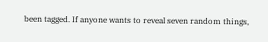been tagged. If anyone wants to reveal seven random things,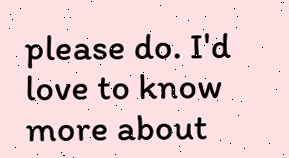please do. I'd love to know more about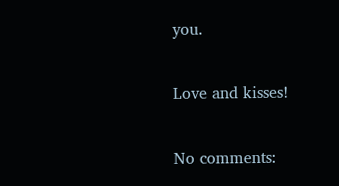you.

Love and kisses!

No comments: